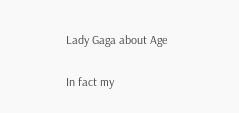Lady Gaga about Age

In fact my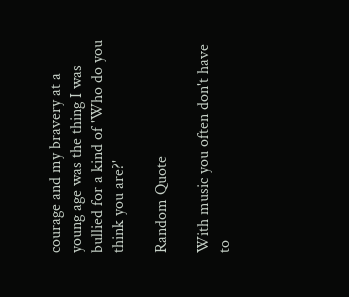courage and my bravery at a young age was the thing I was bullied for a kind of 'Who do you think you are?'

Random Quote

With music you often don't have to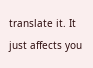translate it. It just affects you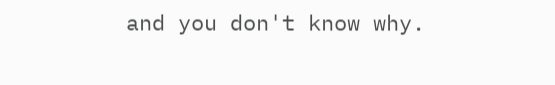and you don't know why.